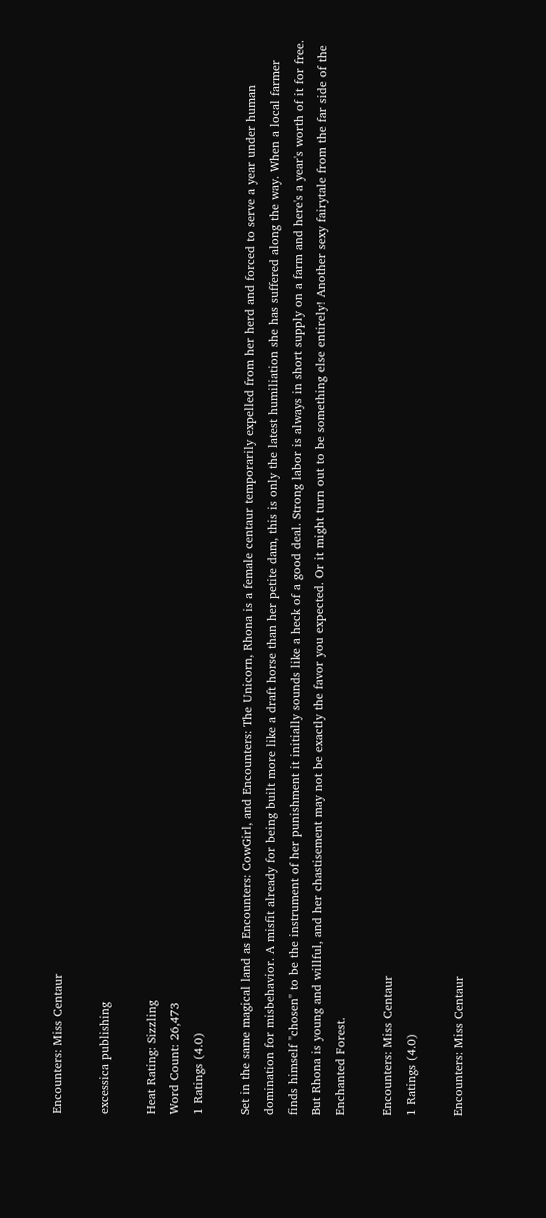Encounters: Miss Centaur

excessica publishing

Heat Rating: Sizzling
Word Count: 26,473
1 Ratings (4.0)

Set in the same magical land as Encounters: CowGirl, and Encounters: The Unicorn, Rhona is a female centaur temporarily expelled from her herd and forced to serve a year under human domination for misbehavior. A misfit already for being built more like a draft horse than her petite dam, this is only the latest humiliation she has suffered along the way. When a local farmer finds himself "chosen" to be the instrument of her punishment it initially sounds like a heck of a good deal. Strong labor is always in short supply on a farm and here's a year's worth of it for free. But Rhona is young and willful, and her chastisement may not be exactly the favor you expected. Or it might turn out to be something else entirely! Another sexy fairytale from the far side of the Enchanted Forest.

Encounters: Miss Centaur
1 Ratings (4.0)

Encounters: Miss Centaur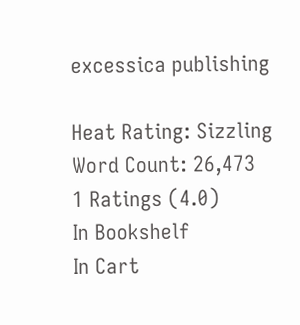excessica publishing

Heat Rating: Sizzling
Word Count: 26,473
1 Ratings (4.0)
In Bookshelf
In Cart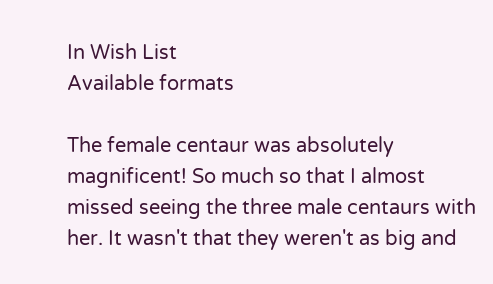In Wish List
Available formats

The female centaur was absolutely magnificent! So much so that I almost missed seeing the three male centaurs with her. It wasn't that they weren't as big and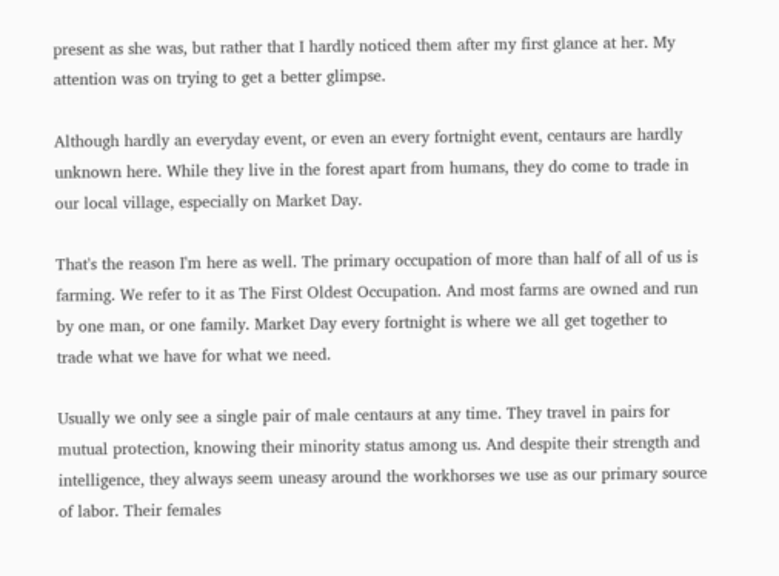present as she was, but rather that I hardly noticed them after my first glance at her. My attention was on trying to get a better glimpse.

Although hardly an everyday event, or even an every fortnight event, centaurs are hardly unknown here. While they live in the forest apart from humans, they do come to trade in our local village, especially on Market Day.

That's the reason I'm here as well. The primary occupation of more than half of all of us is farming. We refer to it as The First Oldest Occupation. And most farms are owned and run by one man, or one family. Market Day every fortnight is where we all get together to trade what we have for what we need.

Usually we only see a single pair of male centaurs at any time. They travel in pairs for mutual protection, knowing their minority status among us. And despite their strength and intelligence, they always seem uneasy around the workhorses we use as our primary source of labor. Their females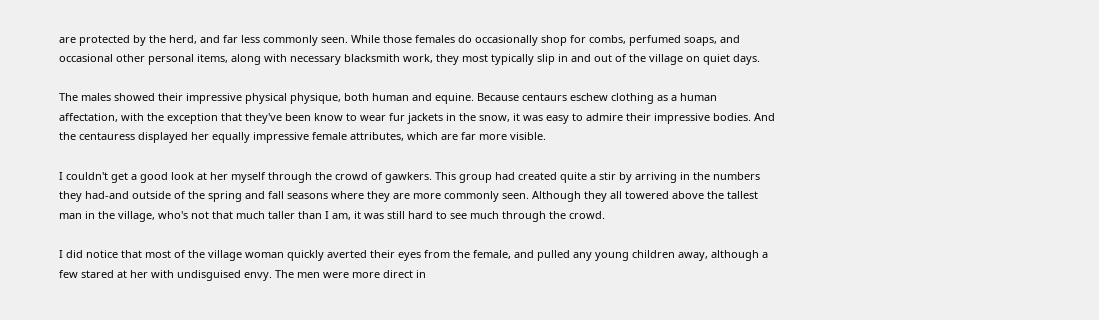are protected by the herd, and far less commonly seen. While those females do occasionally shop for combs, perfumed soaps, and occasional other personal items, along with necessary blacksmith work, they most typically slip in and out of the village on quiet days.

The males showed their impressive physical physique, both human and equine. Because centaurs eschew clothing as a human affectation, with the exception that they've been know to wear fur jackets in the snow, it was easy to admire their impressive bodies. And the centauress displayed her equally impressive female attributes, which are far more visible.

I couldn't get a good look at her myself through the crowd of gawkers. This group had created quite a stir by arriving in the numbers they had-and outside of the spring and fall seasons where they are more commonly seen. Although they all towered above the tallest man in the village, who's not that much taller than I am, it was still hard to see much through the crowd.

I did notice that most of the village woman quickly averted their eyes from the female, and pulled any young children away, although a few stared at her with undisguised envy. The men were more direct in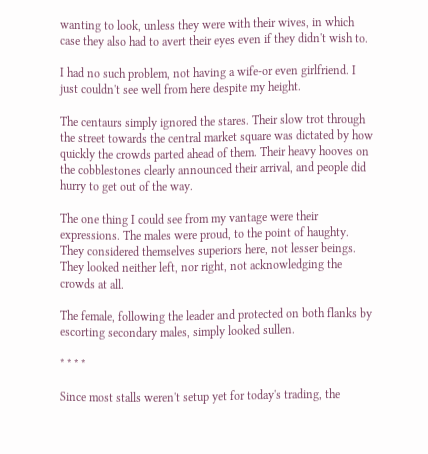wanting to look, unless they were with their wives, in which case they also had to avert their eyes even if they didn't wish to.

I had no such problem, not having a wife-or even girlfriend. I just couldn't see well from here despite my height.

The centaurs simply ignored the stares. Their slow trot through the street towards the central market square was dictated by how quickly the crowds parted ahead of them. Their heavy hooves on the cobblestones clearly announced their arrival, and people did hurry to get out of the way.

The one thing I could see from my vantage were their expressions. The males were proud, to the point of haughty. They considered themselves superiors here, not lesser beings. They looked neither left, nor right, not acknowledging the crowds at all.

The female, following the leader and protected on both flanks by escorting secondary males, simply looked sullen.

* * * *

Since most stalls weren't setup yet for today's trading, the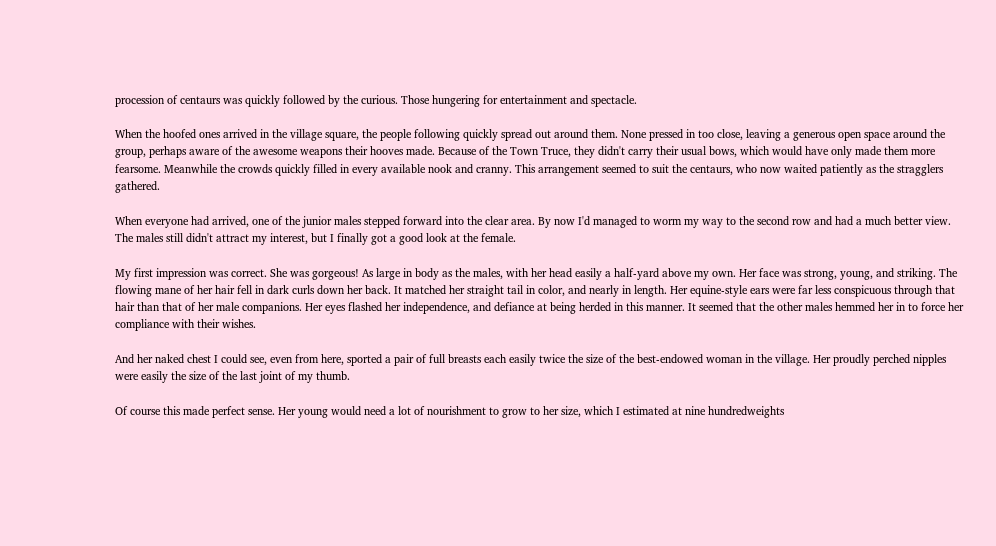procession of centaurs was quickly followed by the curious. Those hungering for entertainment and spectacle.

When the hoofed ones arrived in the village square, the people following quickly spread out around them. None pressed in too close, leaving a generous open space around the group, perhaps aware of the awesome weapons their hooves made. Because of the Town Truce, they didn't carry their usual bows, which would have only made them more fearsome. Meanwhile the crowds quickly filled in every available nook and cranny. This arrangement seemed to suit the centaurs, who now waited patiently as the stragglers gathered.

When everyone had arrived, one of the junior males stepped forward into the clear area. By now I'd managed to worm my way to the second row and had a much better view. The males still didn't attract my interest, but I finally got a good look at the female.

My first impression was correct. She was gorgeous! As large in body as the males, with her head easily a half-yard above my own. Her face was strong, young, and striking. The flowing mane of her hair fell in dark curls down her back. It matched her straight tail in color, and nearly in length. Her equine-style ears were far less conspicuous through that hair than that of her male companions. Her eyes flashed her independence, and defiance at being herded in this manner. It seemed that the other males hemmed her in to force her compliance with their wishes.

And her naked chest I could see, even from here, sported a pair of full breasts each easily twice the size of the best-endowed woman in the village. Her proudly perched nipples were easily the size of the last joint of my thumb.

Of course this made perfect sense. Her young would need a lot of nourishment to grow to her size, which I estimated at nine hundredweights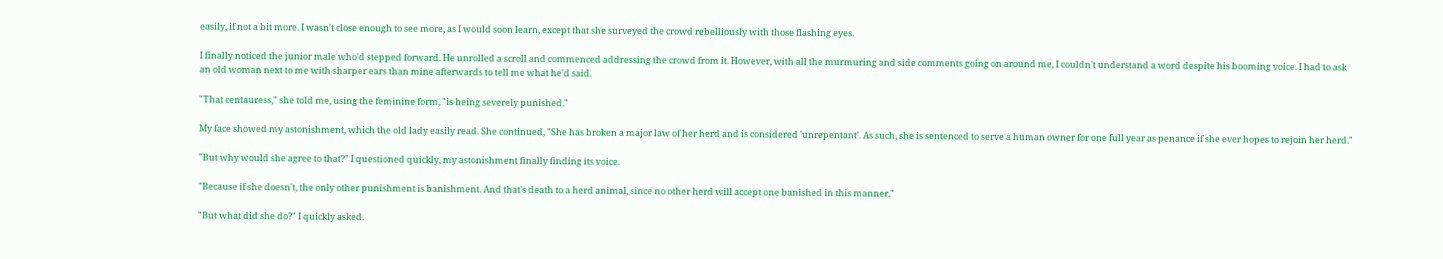easily, if not a bit more. I wasn't close enough to see more, as I would soon learn, except that she surveyed the crowd rebelliously with those flashing eyes.

I finally noticed the junior male who'd stepped forward. He unrolled a scroll and commenced addressing the crowd from it. However, with all the murmuring and side comments going on around me, I couldn't understand a word despite his booming voice. I had to ask an old woman next to me with sharper ears than mine afterwards to tell me what he'd said.

"That centauress," she told me, using the feminine form, "is being severely punished."

My face showed my astonishment, which the old lady easily read. She continued, "She has broken a major law of her herd and is considered 'unrepentant'. As such, she is sentenced to serve a human owner for one full year as penance if she ever hopes to rejoin her herd."

"But why would she agree to that?" I questioned quickly, my astonishment finally finding its voice.

"Because if she doesn't, the only other punishment is banishment. And that's death to a herd animal, since no other herd will accept one banished in this manner."

"But what did she do?" I quickly asked.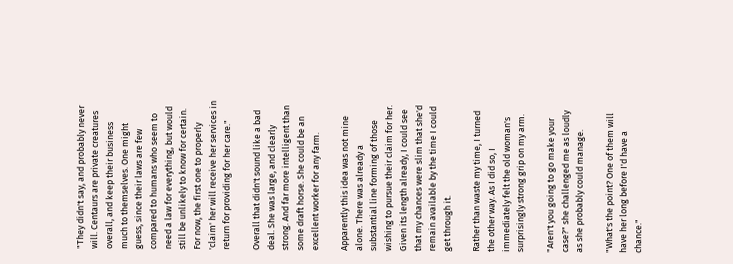"They didn't say, and probably never will. Centaurs are private creatures overall, and keep their business much to themselves. One might guess, since their laws are few compared to humans who seem to need a law for everything, but would still be unlikely to know for certain. For now, the first one to properly 'claim' her will receive her services in return for providing for her care."

Overall that didn't sound like a bad deal. She was large, and clearly strong. And far more intelligent than some draft horse. She could be an excellent worker for any farm.

Apparently this idea was not mine alone. There was already a substantial line forming of those wishing to pursue their claim for her. Given its length already, I could see that my chances were slim that she'd remain available by the time I could get through it.

Rather than waste my time, I turned the other way. As I did so, I immediately felt the old woman's surprisingly strong grip on my arm.

"Aren't you going to go make your case?" she challenged me as loudly as she probably could manage.

"What's the point? One of them will have her long before I'd have a chance."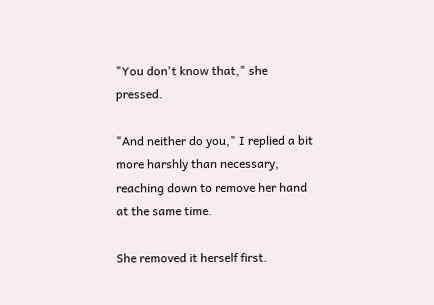"You don't know that," she pressed.

"And neither do you," I replied a bit more harshly than necessary, reaching down to remove her hand at the same time.

She removed it herself first.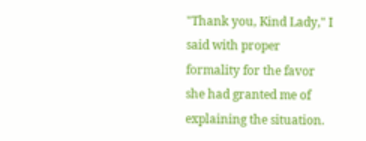"Thank you, Kind Lady," I said with proper formality for the favor she had granted me of explaining the situation.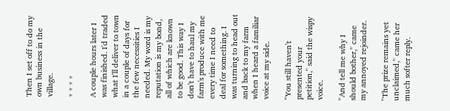Then I set off to do my own business in the village.

* * * *

A couple hours later I was finished. I'd traded what I'll deliver to town in a couple of days for the few necessities I needed. My word is my reputation is my bond, all of which are known to be good. This way I don't have to haul my farm's produce with me every time I need to deal for something. I was turning to head out and back to my farm when I heard a familiar voice at my side.

"You still haven't presented your petition," said the wispy voice.

"And tell me why I should bother," came my annoyed rejoinder.

"The prize remains yet unclaimed," came her much softer reply.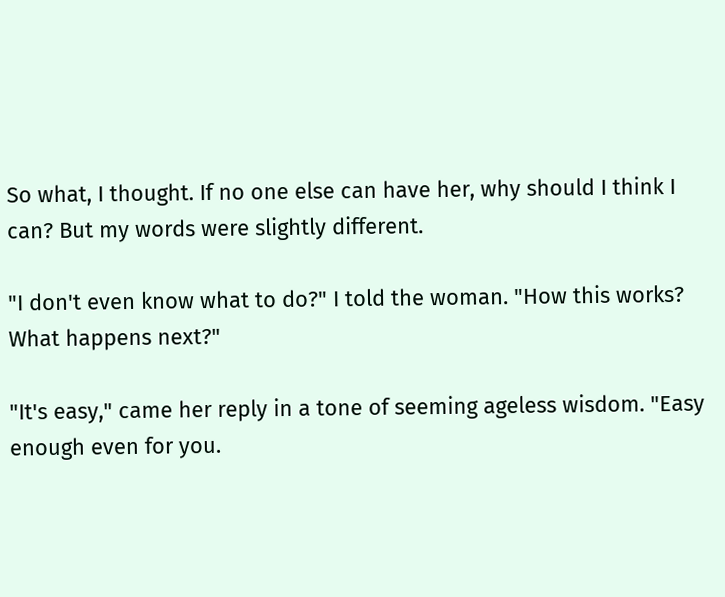So what, I thought. If no one else can have her, why should I think I can? But my words were slightly different.

"I don't even know what to do?" I told the woman. "How this works? What happens next?"

"It's easy," came her reply in a tone of seeming ageless wisdom. "Easy enough even for you.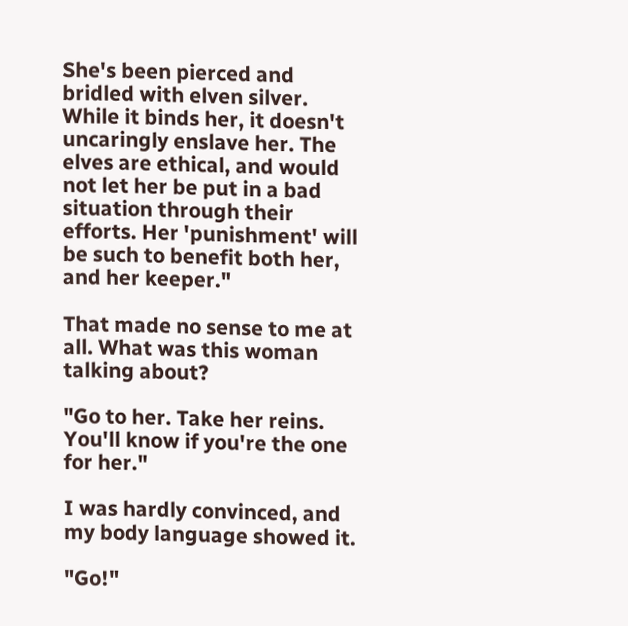She's been pierced and bridled with elven silver. While it binds her, it doesn't uncaringly enslave her. The elves are ethical, and would not let her be put in a bad situation through their efforts. Her 'punishment' will be such to benefit both her, and her keeper."

That made no sense to me at all. What was this woman talking about?

"Go to her. Take her reins. You'll know if you're the one for her."

I was hardly convinced, and my body language showed it.

"Go!"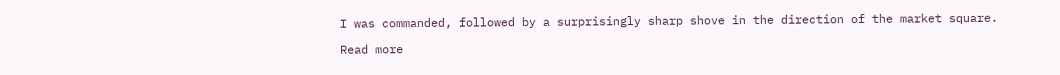I was commanded, followed by a surprisingly sharp shove in the direction of the market square.

Read more